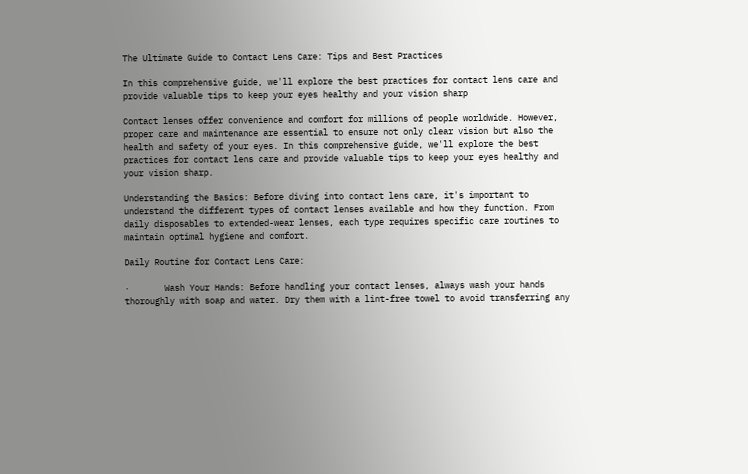The Ultimate Guide to Contact Lens Care: Tips and Best Practices

In this comprehensive guide, we'll explore the best practices for contact lens care and provide valuable tips to keep your eyes healthy and your vision sharp

Contact lenses offer convenience and comfort for millions of people worldwide. However, proper care and maintenance are essential to ensure not only clear vision but also the health and safety of your eyes. In this comprehensive guide, we'll explore the best practices for contact lens care and provide valuable tips to keep your eyes healthy and your vision sharp.

Understanding the Basics: Before diving into contact lens care, it's important to understand the different types of contact lenses available and how they function. From daily disposables to extended-wear lenses, each type requires specific care routines to maintain optimal hygiene and comfort.

Daily Routine for Contact Lens Care:

·       Wash Your Hands: Before handling your contact lenses, always wash your hands thoroughly with soap and water. Dry them with a lint-free towel to avoid transferring any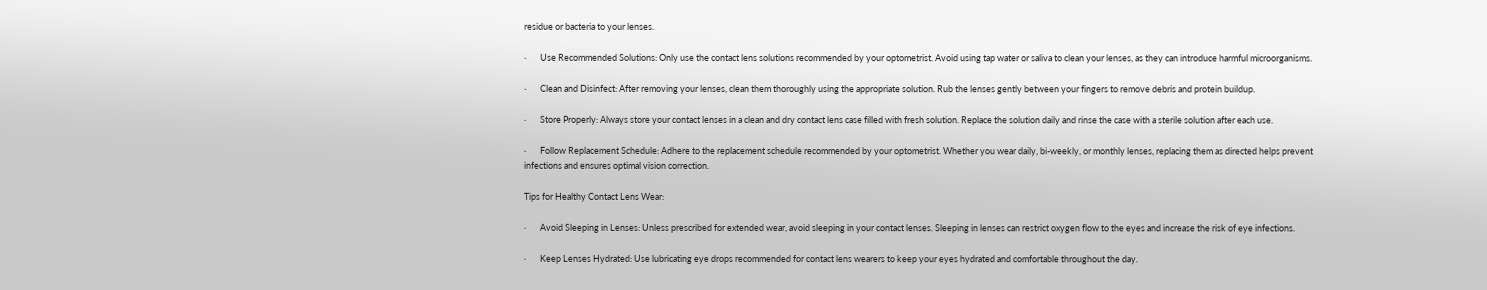residue or bacteria to your lenses.

·       Use Recommended Solutions: Only use the contact lens solutions recommended by your optometrist. Avoid using tap water or saliva to clean your lenses, as they can introduce harmful microorganisms.

·       Clean and Disinfect: After removing your lenses, clean them thoroughly using the appropriate solution. Rub the lenses gently between your fingers to remove debris and protein buildup.

·       Store Properly: Always store your contact lenses in a clean and dry contact lens case filled with fresh solution. Replace the solution daily and rinse the case with a sterile solution after each use.

·       Follow Replacement Schedule: Adhere to the replacement schedule recommended by your optometrist. Whether you wear daily, bi-weekly, or monthly lenses, replacing them as directed helps prevent infections and ensures optimal vision correction.

Tips for Healthy Contact Lens Wear:

·       Avoid Sleeping in Lenses: Unless prescribed for extended wear, avoid sleeping in your contact lenses. Sleeping in lenses can restrict oxygen flow to the eyes and increase the risk of eye infections.

·       Keep Lenses Hydrated: Use lubricating eye drops recommended for contact lens wearers to keep your eyes hydrated and comfortable throughout the day.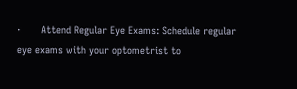·       Attend Regular Eye Exams: Schedule regular eye exams with your optometrist to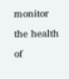monitor the health of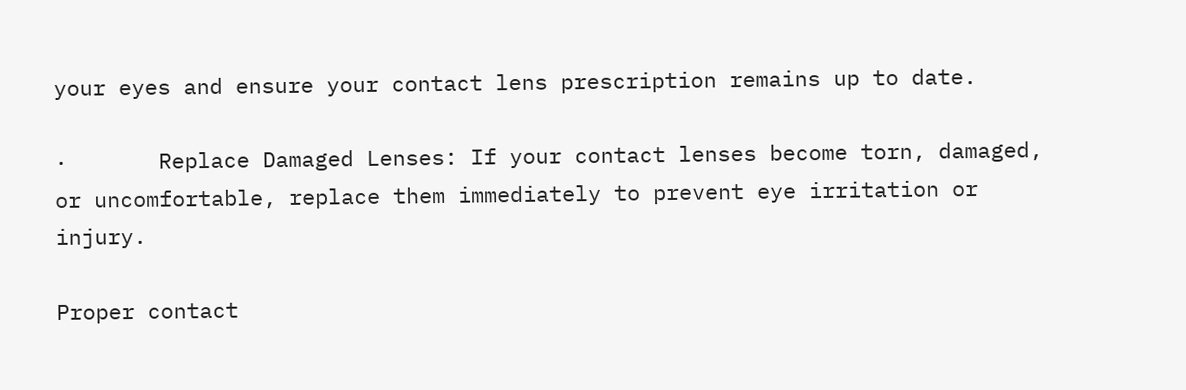your eyes and ensure your contact lens prescription remains up to date.

·       Replace Damaged Lenses: If your contact lenses become torn, damaged, or uncomfortable, replace them immediately to prevent eye irritation or injury.

Proper contact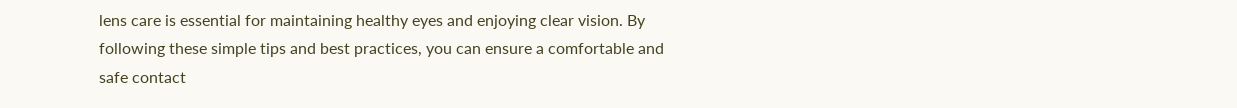lens care is essential for maintaining healthy eyes and enjoying clear vision. By following these simple tips and best practices, you can ensure a comfortable and safe contact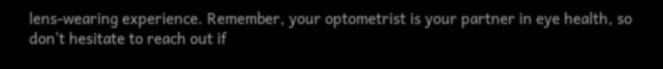lens-wearing experience. Remember, your optometrist is your partner in eye health, so don't hesitate to reach out if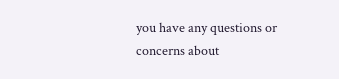you have any questions or concerns about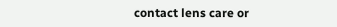contact lens care or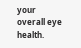your overall eye health.